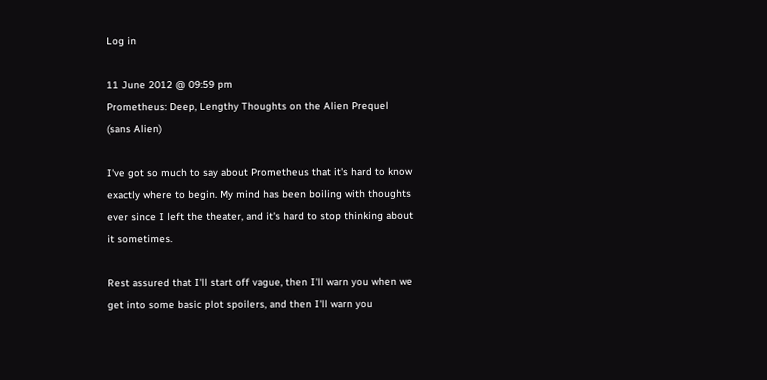Log in

11 June 2012 @ 09:59 pm
Prometheus: Deep, Lengthy Thoughts on the Alien Prequel (sans Alien)

I've got so much to say about Prometheus that it's hard to know exactly where to begin. My mind has been boiling with thoughts ever since I left the theater, and it's hard to stop thinking about it sometimes.

Rest assured that I'll start off vague, then I'll warn you when we get into some basic plot spoilers, and then I'll warn you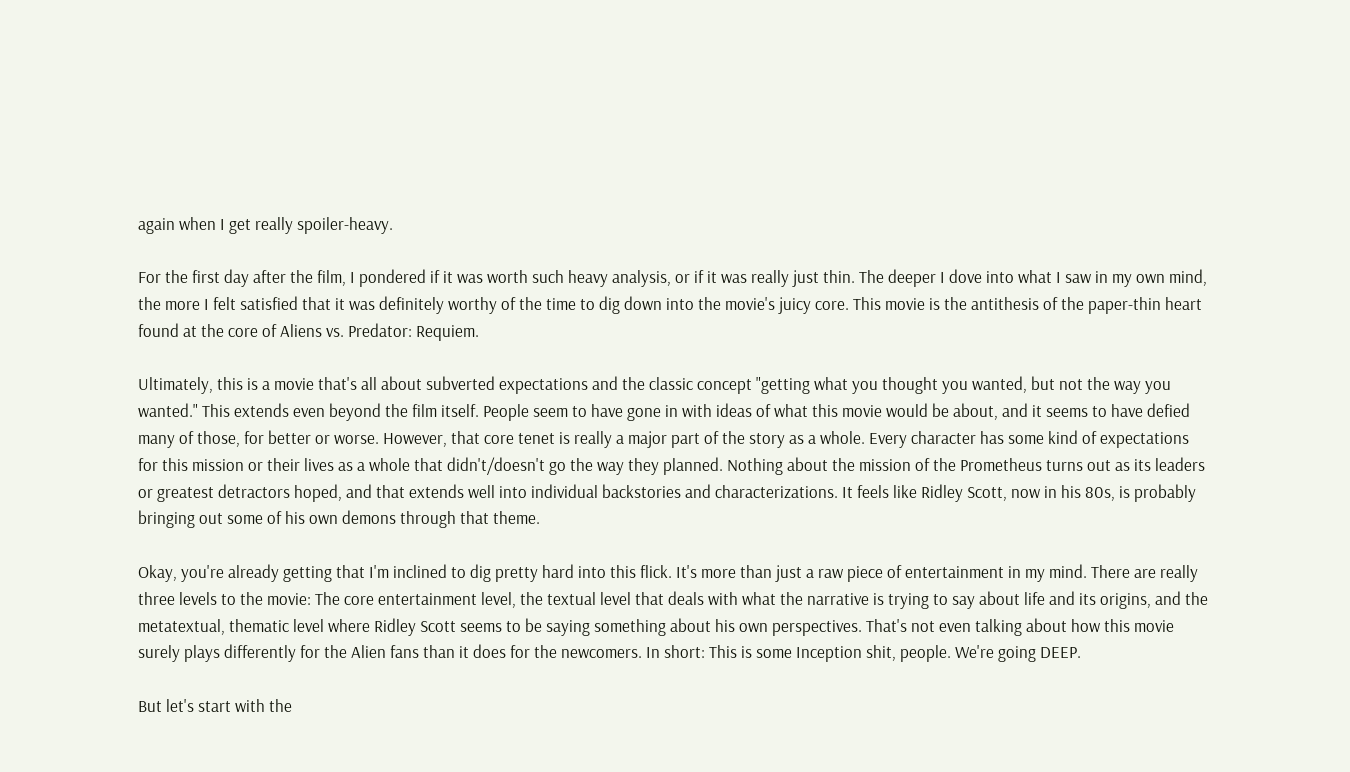again when I get really spoiler-heavy.

For the first day after the film, I pondered if it was worth such heavy analysis, or if it was really just thin. The deeper I dove into what I saw in my own mind, the more I felt satisfied that it was definitely worthy of the time to dig down into the movie's juicy core. This movie is the antithesis of the paper-thin heart found at the core of Aliens vs. Predator: Requiem.

Ultimately, this is a movie that's all about subverted expectations and the classic concept "getting what you thought you wanted, but not the way you wanted." This extends even beyond the film itself. People seem to have gone in with ideas of what this movie would be about, and it seems to have defied many of those, for better or worse. However, that core tenet is really a major part of the story as a whole. Every character has some kind of expectations for this mission or their lives as a whole that didn't/doesn't go the way they planned. Nothing about the mission of the Prometheus turns out as its leaders or greatest detractors hoped, and that extends well into individual backstories and characterizations. It feels like Ridley Scott, now in his 80s, is probably bringing out some of his own demons through that theme.

Okay, you're already getting that I'm inclined to dig pretty hard into this flick. It's more than just a raw piece of entertainment in my mind. There are really three levels to the movie: The core entertainment level, the textual level that deals with what the narrative is trying to say about life and its origins, and the metatextual, thematic level where Ridley Scott seems to be saying something about his own perspectives. That's not even talking about how this movie surely plays differently for the Alien fans than it does for the newcomers. In short: This is some Inception shit, people. We're going DEEP.

But let's start with the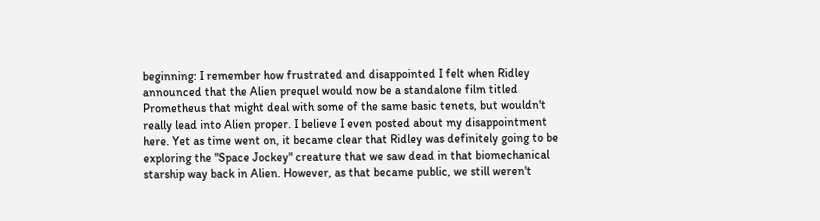beginning: I remember how frustrated and disappointed I felt when Ridley announced that the Alien prequel would now be a standalone film titled Prometheus that might deal with some of the same basic tenets, but wouldn't really lead into Alien proper. I believe I even posted about my disappointment here. Yet as time went on, it became clear that Ridley was definitely going to be exploring the "Space Jockey" creature that we saw dead in that biomechanical starship way back in Alien. However, as that became public, we still weren't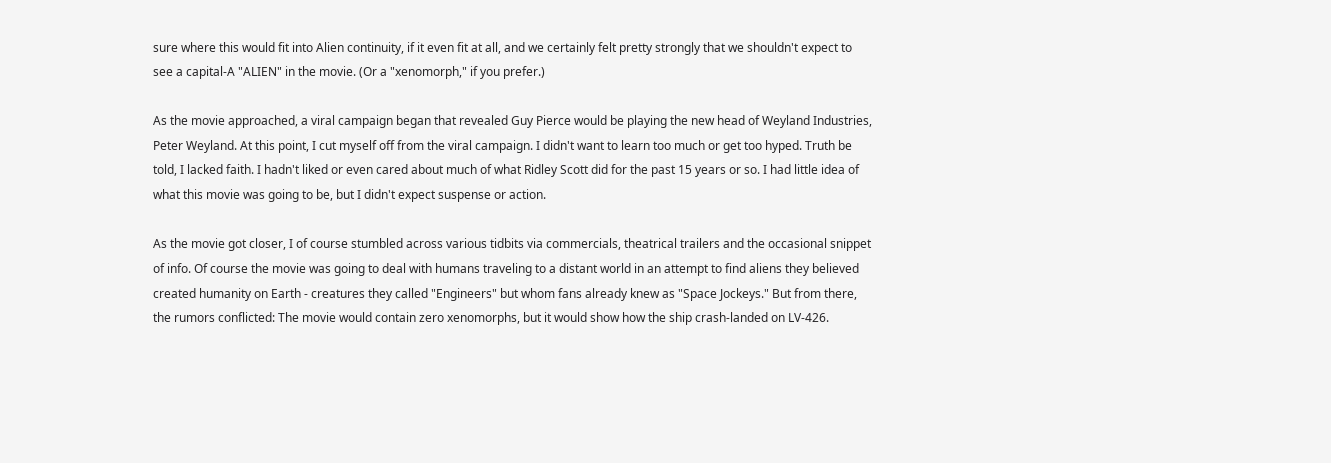sure where this would fit into Alien continuity, if it even fit at all, and we certainly felt pretty strongly that we shouldn't expect to see a capital-A "ALIEN" in the movie. (Or a "xenomorph," if you prefer.)

As the movie approached, a viral campaign began that revealed Guy Pierce would be playing the new head of Weyland Industries, Peter Weyland. At this point, I cut myself off from the viral campaign. I didn't want to learn too much or get too hyped. Truth be told, I lacked faith. I hadn't liked or even cared about much of what Ridley Scott did for the past 15 years or so. I had little idea of what this movie was going to be, but I didn't expect suspense or action.

As the movie got closer, I of course stumbled across various tidbits via commercials, theatrical trailers and the occasional snippet of info. Of course the movie was going to deal with humans traveling to a distant world in an attempt to find aliens they believed created humanity on Earth - creatures they called "Engineers" but whom fans already knew as "Space Jockeys." But from there, the rumors conflicted: The movie would contain zero xenomorphs, but it would show how the ship crash-landed on LV-426.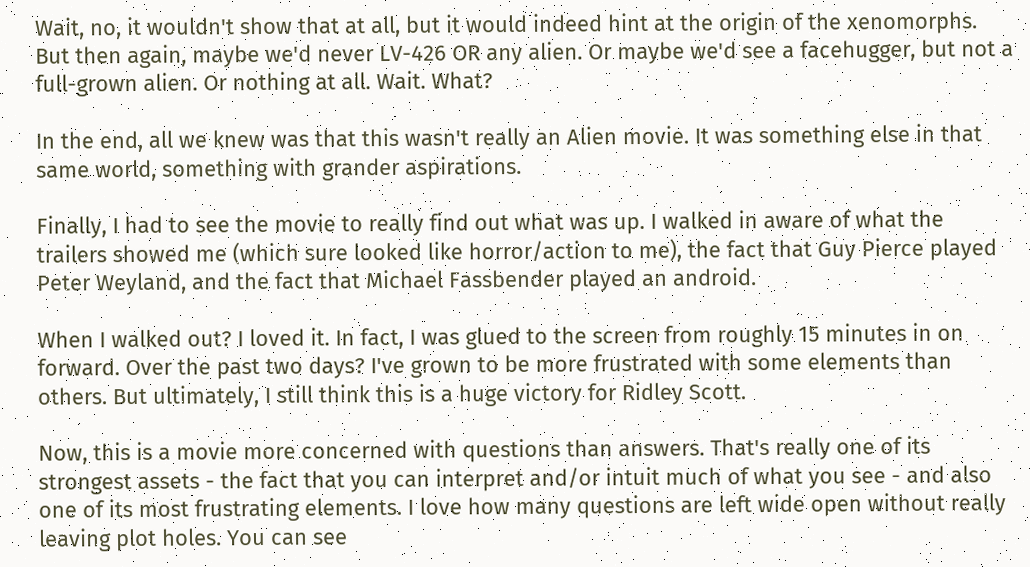Wait, no, it wouldn't show that at all, but it would indeed hint at the origin of the xenomorphs. But then again, maybe we'd never LV-426 OR any alien. Or maybe we'd see a facehugger, but not a full-grown alien. Or nothing at all. Wait. What?

In the end, all we knew was that this wasn't really an Alien movie. It was something else in that same world, something with grander aspirations.

Finally, I had to see the movie to really find out what was up. I walked in aware of what the trailers showed me (which sure looked like horror/action to me), the fact that Guy Pierce played Peter Weyland, and the fact that Michael Fassbender played an android.

When I walked out? I loved it. In fact, I was glued to the screen from roughly 15 minutes in on forward. Over the past two days? I've grown to be more frustrated with some elements than others. But ultimately, I still think this is a huge victory for Ridley Scott.

Now, this is a movie more concerned with questions than answers. That's really one of its strongest assets - the fact that you can interpret and/or intuit much of what you see - and also one of its most frustrating elements. I love how many questions are left wide open without really leaving plot holes. You can see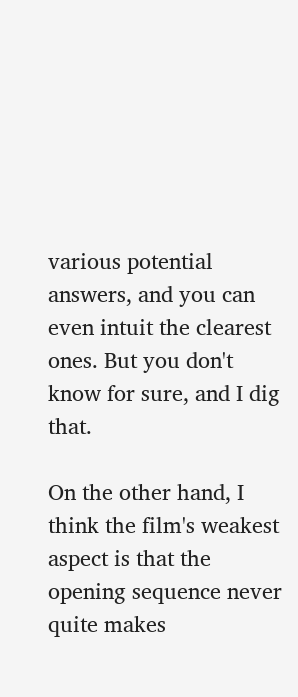various potential answers, and you can even intuit the clearest ones. But you don't know for sure, and I dig that.

On the other hand, I think the film's weakest aspect is that the opening sequence never quite makes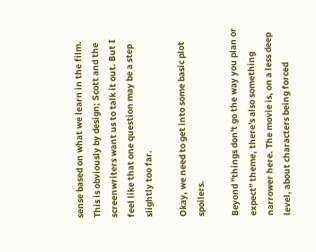sense based on what we learn in the film. This is obviously by design; Scott and the screenwriters want us to talk it out. But I feel like that one question may be a step slightly too far.

Okay, we need to get into some basic plot spoilers.

Beyond "things don't go the way you plan or expect" theme, there's also something narrower here. The movie is, on a less deep level, about characters being forced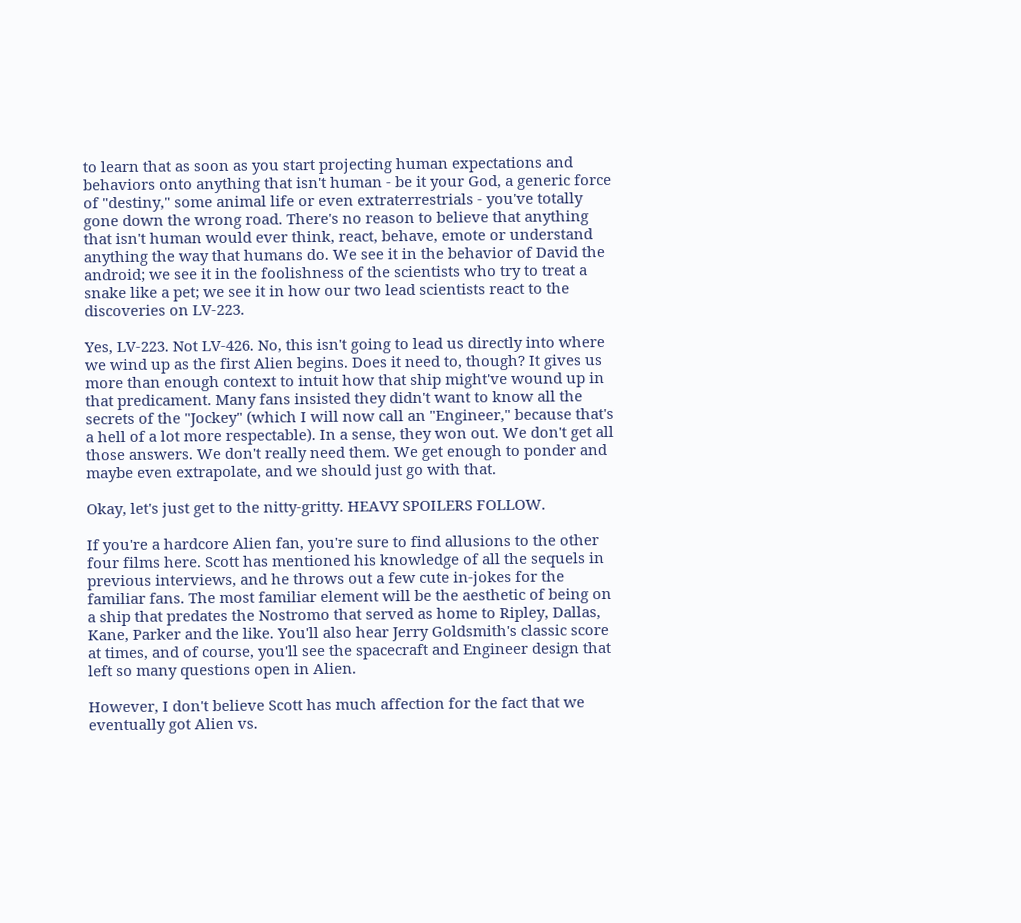to learn that as soon as you start projecting human expectations and behaviors onto anything that isn't human - be it your God, a generic force of "destiny," some animal life or even extraterrestrials - you've totally gone down the wrong road. There's no reason to believe that anything that isn't human would ever think, react, behave, emote or understand anything the way that humans do. We see it in the behavior of David the android; we see it in the foolishness of the scientists who try to treat a snake like a pet; we see it in how our two lead scientists react to the discoveries on LV-223.

Yes, LV-223. Not LV-426. No, this isn't going to lead us directly into where we wind up as the first Alien begins. Does it need to, though? It gives us more than enough context to intuit how that ship might've wound up in that predicament. Many fans insisted they didn't want to know all the secrets of the "Jockey" (which I will now call an "Engineer," because that's a hell of a lot more respectable). In a sense, they won out. We don't get all those answers. We don't really need them. We get enough to ponder and maybe even extrapolate, and we should just go with that.

Okay, let's just get to the nitty-gritty. HEAVY SPOILERS FOLLOW.

If you're a hardcore Alien fan, you're sure to find allusions to the other four films here. Scott has mentioned his knowledge of all the sequels in previous interviews, and he throws out a few cute in-jokes for the familiar fans. The most familiar element will be the aesthetic of being on a ship that predates the Nostromo that served as home to Ripley, Dallas, Kane, Parker and the like. You'll also hear Jerry Goldsmith's classic score at times, and of course, you'll see the spacecraft and Engineer design that left so many questions open in Alien.

However, I don't believe Scott has much affection for the fact that we eventually got Alien vs.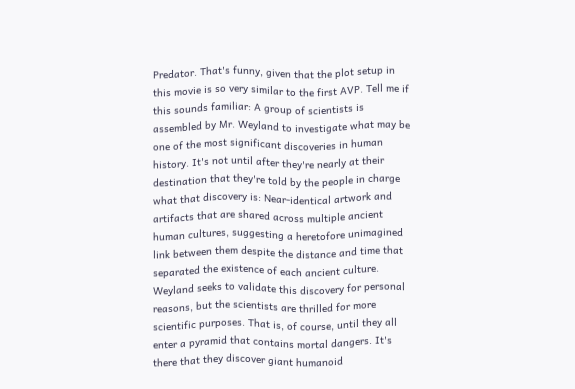Predator. That's funny, given that the plot setup in this movie is so very similar to the first AVP. Tell me if this sounds familiar: A group of scientists is assembled by Mr. Weyland to investigate what may be one of the most significant discoveries in human history. It's not until after they're nearly at their destination that they're told by the people in charge what that discovery is: Near-identical artwork and artifacts that are shared across multiple ancient human cultures, suggesting a heretofore unimagined link between them despite the distance and time that separated the existence of each ancient culture. Weyland seeks to validate this discovery for personal reasons, but the scientists are thrilled for more scientific purposes. That is, of course, until they all enter a pyramid that contains mortal dangers. It's there that they discover giant humanoid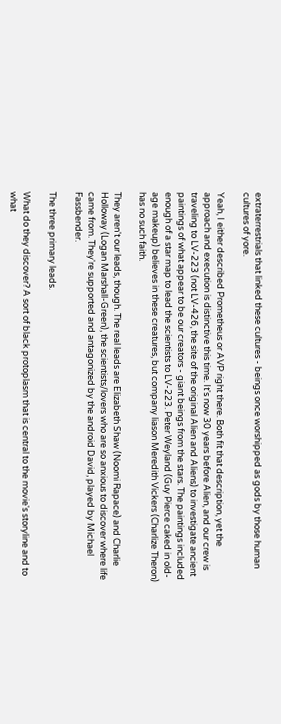extraterrestrials that linked these cultures - beings once worshipped as gods by those human cultures of yore.

Yeah, I either described Prometheus or AVP right there. Both fit that description, yet the approach and execution is distinctive this time. It's now 30 years before Alien, and our crew is traveling to LV-223 (not LV-426, the site of the original Alien and Aliens) to investigate ancient paintings of what appear to be our creators - giant beings from the stars. The paintings included enough of a star map to lead the scientists to LV-223. Peter Weyland (Guy Pierce caked in old-age makeup) believes in these creatures, but company liason Meredith Vickers (Charlize Theron) has no such faith.

They aren't our leads, though. The real leads are Elizabeth Shaw (Noomi Rapace) and Charlie Holloway (Logan Marshall-Green), the scientists/lovers who are so anxious to discover where life came from. They're supported and antagonized by the android David, played by Michael Fassbender.

The three primary leads.

What do they discover? A sort of black protoplasm that is central to the movie's storyline and to what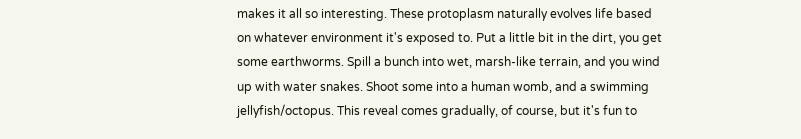makes it all so interesting. These protoplasm naturally evolves life based on whatever environment it's exposed to. Put a little bit in the dirt, you get some earthworms. Spill a bunch into wet, marsh-like terrain, and you wind up with water snakes. Shoot some into a human womb, and a swimming jellyfish/octopus. This reveal comes gradually, of course, but it's fun to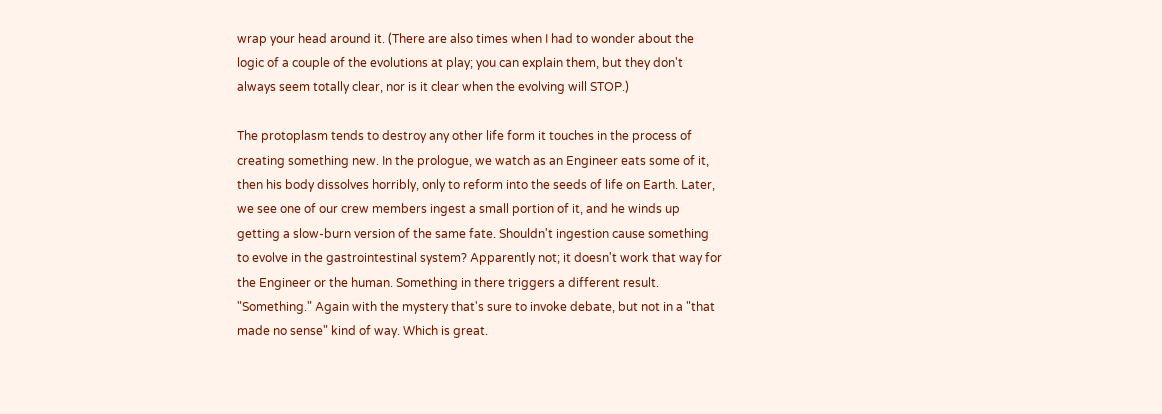wrap your head around it. (There are also times when I had to wonder about the logic of a couple of the evolutions at play; you can explain them, but they don't always seem totally clear, nor is it clear when the evolving will STOP.)

The protoplasm tends to destroy any other life form it touches in the process of creating something new. In the prologue, we watch as an Engineer eats some of it, then his body dissolves horribly, only to reform into the seeds of life on Earth. Later, we see one of our crew members ingest a small portion of it, and he winds up getting a slow-burn version of the same fate. Shouldn't ingestion cause something to evolve in the gastrointestinal system? Apparently not; it doesn't work that way for the Engineer or the human. Something in there triggers a different result. "Something." Again with the mystery that's sure to invoke debate, but not in a "that made no sense" kind of way. Which is great.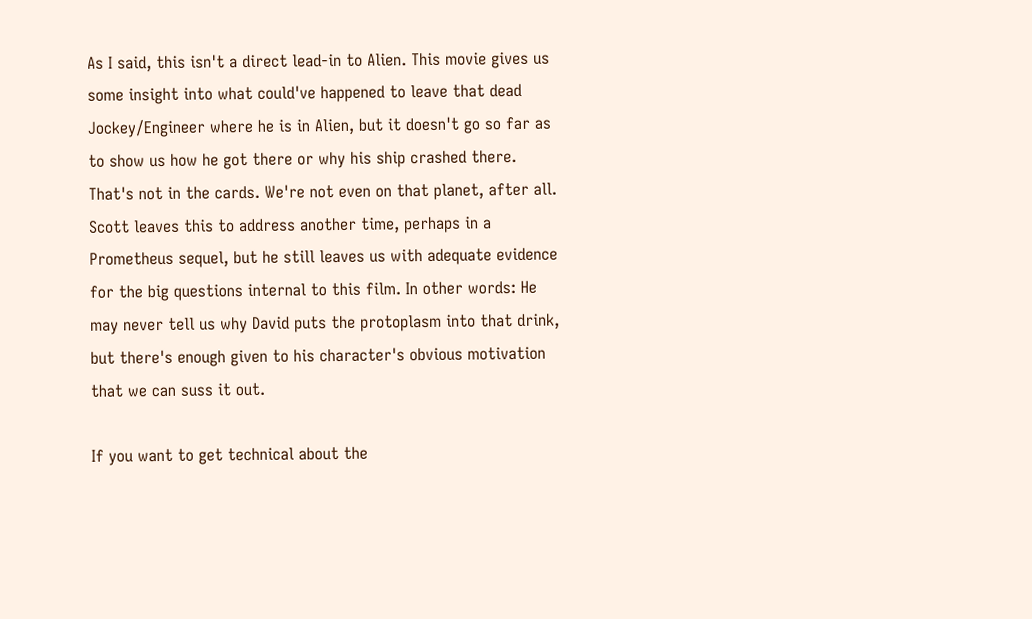As I said, this isn't a direct lead-in to Alien. This movie gives us some insight into what could've happened to leave that dead Jockey/Engineer where he is in Alien, but it doesn't go so far as to show us how he got there or why his ship crashed there. That's not in the cards. We're not even on that planet, after all. Scott leaves this to address another time, perhaps in a Prometheus sequel, but he still leaves us with adequate evidence for the big questions internal to this film. In other words: He may never tell us why David puts the protoplasm into that drink, but there's enough given to his character's obvious motivation that we can suss it out.

If you want to get technical about the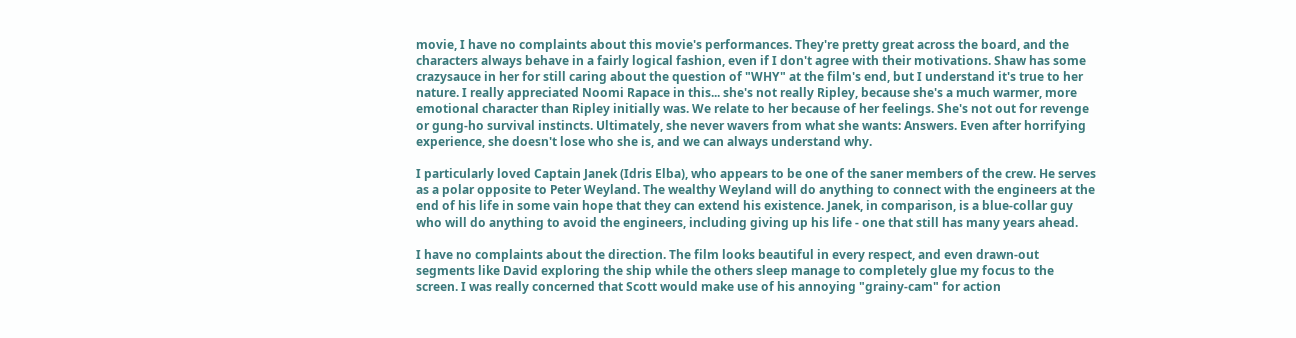movie, I have no complaints about this movie's performances. They're pretty great across the board, and the characters always behave in a fairly logical fashion, even if I don't agree with their motivations. Shaw has some crazysauce in her for still caring about the question of "WHY" at the film's end, but I understand it's true to her nature. I really appreciated Noomi Rapace in this... she's not really Ripley, because she's a much warmer, more emotional character than Ripley initially was. We relate to her because of her feelings. She's not out for revenge or gung-ho survival instincts. Ultimately, she never wavers from what she wants: Answers. Even after horrifying experience, she doesn't lose who she is, and we can always understand why.

I particularly loved Captain Janek (Idris Elba), who appears to be one of the saner members of the crew. He serves as a polar opposite to Peter Weyland. The wealthy Weyland will do anything to connect with the engineers at the end of his life in some vain hope that they can extend his existence. Janek, in comparison, is a blue-collar guy who will do anything to avoid the engineers, including giving up his life - one that still has many years ahead.

I have no complaints about the direction. The film looks beautiful in every respect, and even drawn-out segments like David exploring the ship while the others sleep manage to completely glue my focus to the screen. I was really concerned that Scott would make use of his annoying "grainy-cam" for action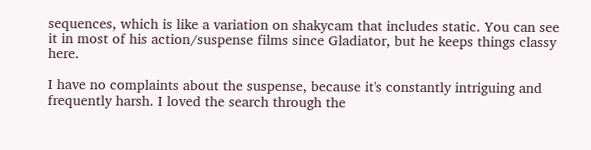sequences, which is like a variation on shakycam that includes static. You can see it in most of his action/suspense films since Gladiator, but he keeps things classy here.

I have no complaints about the suspense, because it's constantly intriguing and frequently harsh. I loved the search through the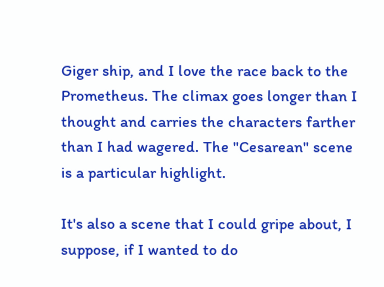Giger ship, and I love the race back to the Prometheus. The climax goes longer than I thought and carries the characters farther than I had wagered. The "Cesarean" scene is a particular highlight.

It's also a scene that I could gripe about, I suppose, if I wanted to do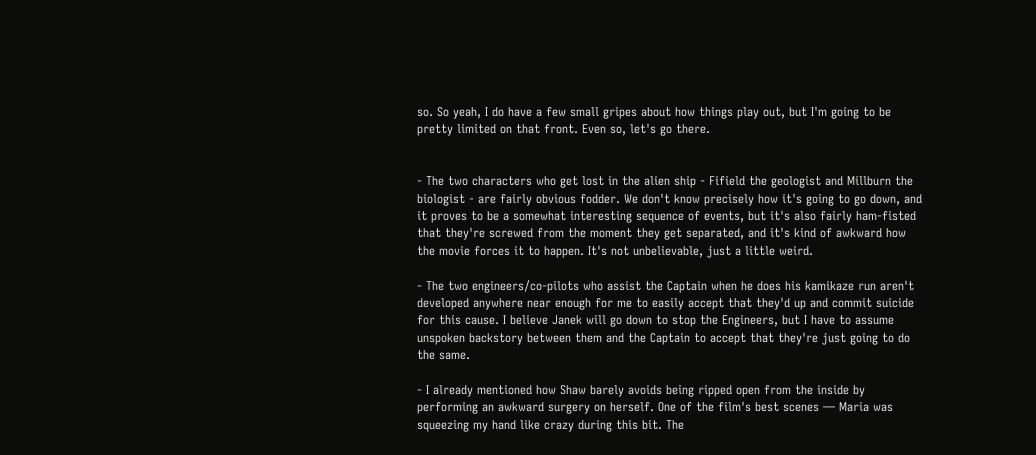so. So yeah, I do have a few small gripes about how things play out, but I'm going to be pretty limited on that front. Even so, let's go there.


- The two characters who get lost in the alien ship - Fifield the geologist and Millburn the biologist - are fairly obvious fodder. We don't know precisely how it's going to go down, and it proves to be a somewhat interesting sequence of events, but it's also fairly ham-fisted that they're screwed from the moment they get separated, and it's kind of awkward how the movie forces it to happen. It's not unbelievable, just a little weird.

- The two engineers/co-pilots who assist the Captain when he does his kamikaze run aren't developed anywhere near enough for me to easily accept that they'd up and commit suicide for this cause. I believe Janek will go down to stop the Engineers, but I have to assume unspoken backstory between them and the Captain to accept that they're just going to do the same.

- I already mentioned how Shaw barely avoids being ripped open from the inside by performing an awkward surgery on herself. One of the film's best scenes — Maria was squeezing my hand like crazy during this bit. The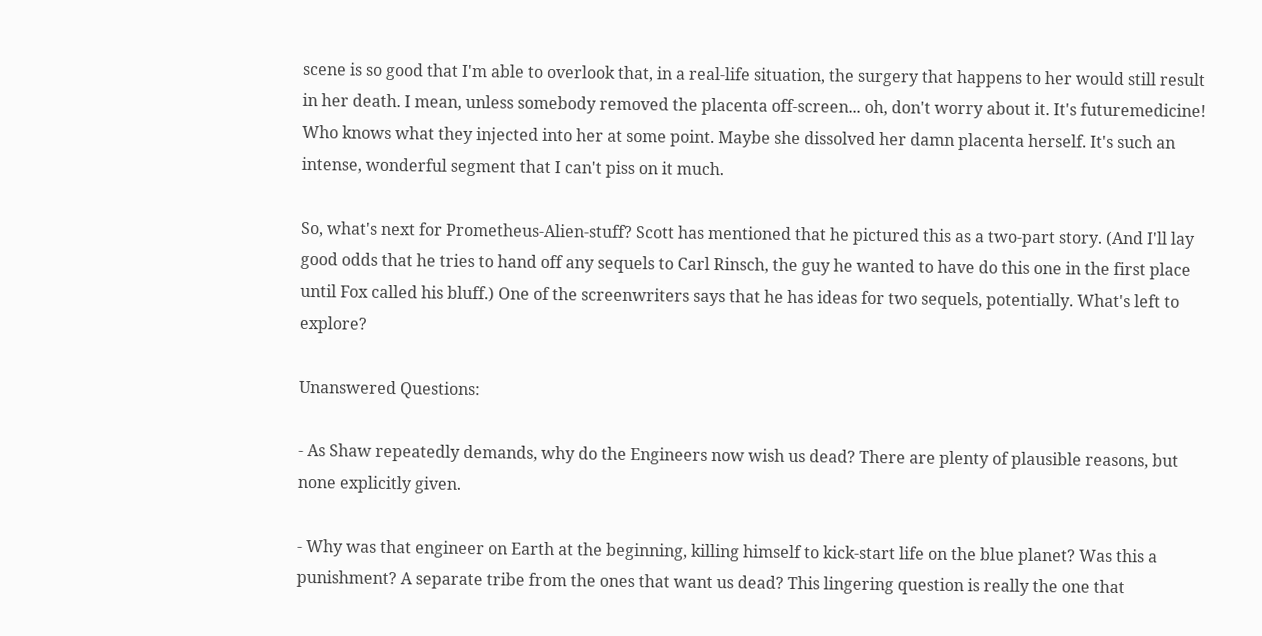scene is so good that I'm able to overlook that, in a real-life situation, the surgery that happens to her would still result in her death. I mean, unless somebody removed the placenta off-screen... oh, don't worry about it. It's futuremedicine! Who knows what they injected into her at some point. Maybe she dissolved her damn placenta herself. It's such an intense, wonderful segment that I can't piss on it much.

So, what's next for Prometheus-Alien-stuff? Scott has mentioned that he pictured this as a two-part story. (And I'll lay good odds that he tries to hand off any sequels to Carl Rinsch, the guy he wanted to have do this one in the first place until Fox called his bluff.) One of the screenwriters says that he has ideas for two sequels, potentially. What's left to explore?

Unanswered Questions:

- As Shaw repeatedly demands, why do the Engineers now wish us dead? There are plenty of plausible reasons, but none explicitly given.

- Why was that engineer on Earth at the beginning, killing himself to kick-start life on the blue planet? Was this a punishment? A separate tribe from the ones that want us dead? This lingering question is really the one that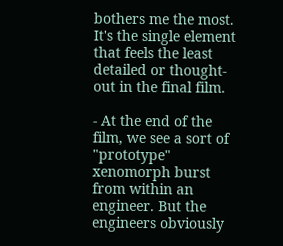bothers me the most. It's the single element that feels the least detailed or thought-out in the final film.

- At the end of the film, we see a sort of "prototype" xenomorph burst from within an engineer. But the engineers obviously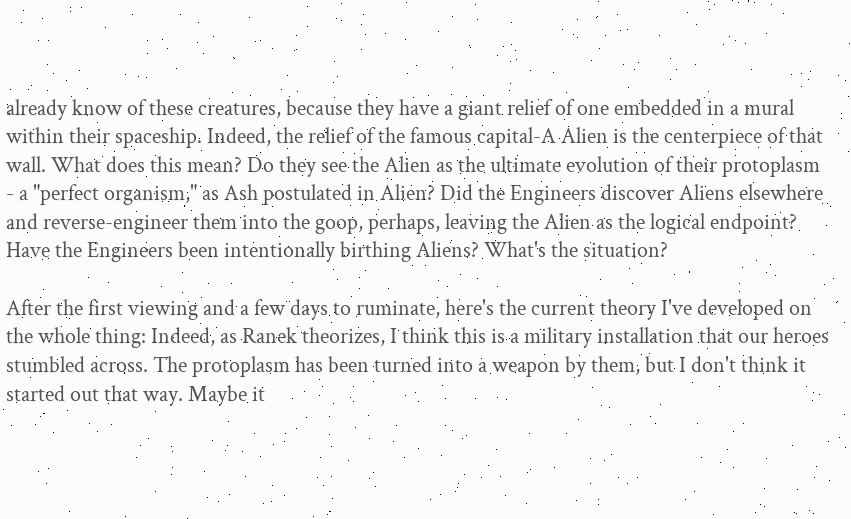already know of these creatures, because they have a giant relief of one embedded in a mural within their spaceship. Indeed, the relief of the famous capital-A Alien is the centerpiece of that wall. What does this mean? Do they see the Alien as the ultimate evolution of their protoplasm - a "perfect organism," as Ash postulated in Alien? Did the Engineers discover Aliens elsewhere and reverse-engineer them into the goop, perhaps, leaving the Alien as the logical endpoint? Have the Engineers been intentionally birthing Aliens? What's the situation?

After the first viewing and a few days to ruminate, here's the current theory I've developed on the whole thing: Indeed, as Ranek theorizes, I think this is a military installation that our heroes stumbled across. The protoplasm has been turned into a weapon by them, but I don't think it started out that way. Maybe it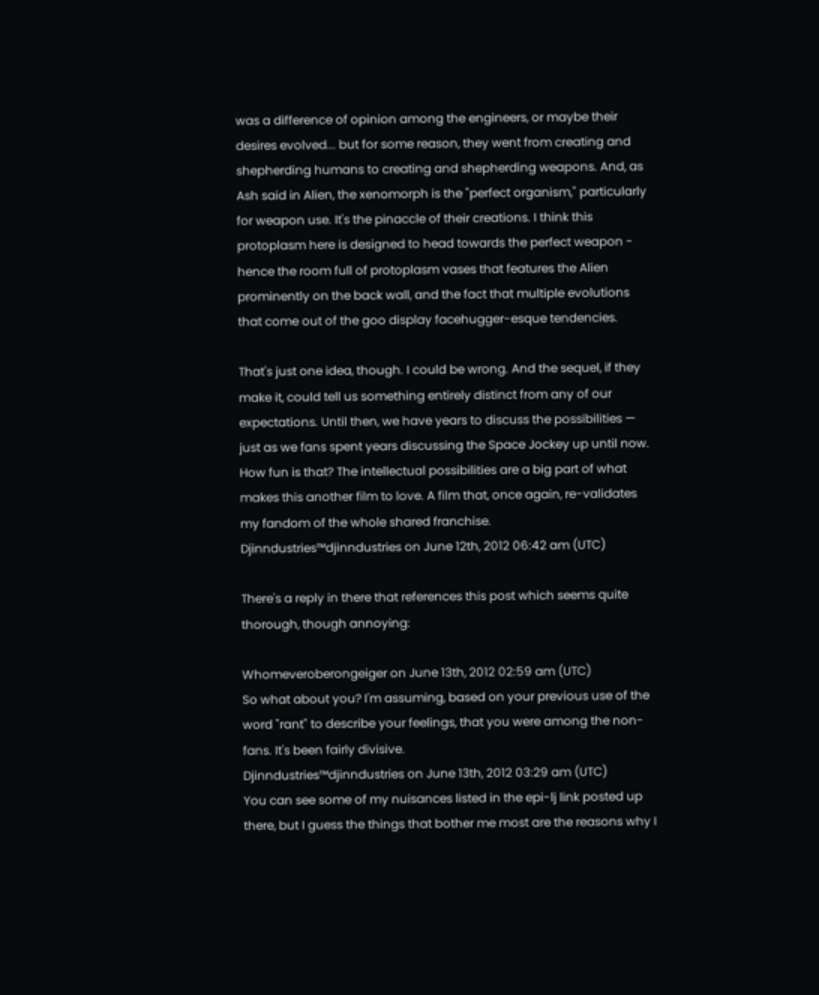was a difference of opinion among the engineers, or maybe their desires evolved... but for some reason, they went from creating and shepherding humans to creating and shepherding weapons. And, as Ash said in Alien, the xenomorph is the "perfect organism," particularly for weapon use. It's the pinaccle of their creations. I think this protoplasm here is designed to head towards the perfect weapon - hence the room full of protoplasm vases that features the Alien prominently on the back wall, and the fact that multiple evolutions that come out of the goo display facehugger-esque tendencies.

That's just one idea, though. I could be wrong. And the sequel, if they make it, could tell us something entirely distinct from any of our expectations. Until then, we have years to discuss the possibilities — just as we fans spent years discussing the Space Jockey up until now. How fun is that? The intellectual possibilities are a big part of what makes this another film to love. A film that, once again, re-validates my fandom of the whole shared franchise.
Djinndustries™djinndustries on June 12th, 2012 06:42 am (UTC)

There's a reply in there that references this post which seems quite thorough, though annoying:

Whomeveroberongeiger on June 13th, 2012 02:59 am (UTC)
So what about you? I'm assuming, based on your previous use of the word "rant" to describe your feelings, that you were among the non-fans. It's been fairly divisive.
Djinndustries™djinndustries on June 13th, 2012 03:29 am (UTC)
You can see some of my nuisances listed in the epi-lj link posted up there, but I guess the things that bother me most are the reasons why I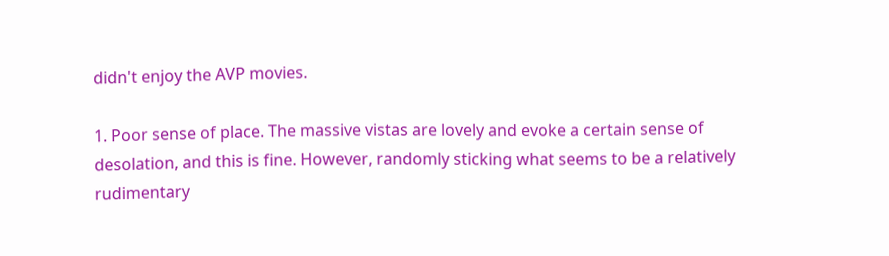didn't enjoy the AVP movies.

1. Poor sense of place. The massive vistas are lovely and evoke a certain sense of desolation, and this is fine. However, randomly sticking what seems to be a relatively rudimentary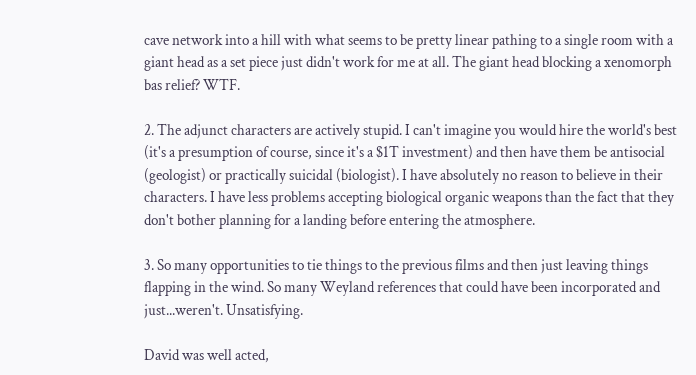cave network into a hill with what seems to be pretty linear pathing to a single room with a giant head as a set piece just didn't work for me at all. The giant head blocking a xenomorph bas relief? WTF.

2. The adjunct characters are actively stupid. I can't imagine you would hire the world's best (it's a presumption of course, since it's a $1T investment) and then have them be antisocial (geologist) or practically suicidal (biologist). I have absolutely no reason to believe in their characters. I have less problems accepting biological organic weapons than the fact that they don't bother planning for a landing before entering the atmosphere.

3. So many opportunities to tie things to the previous films and then just leaving things flapping in the wind. So many Weyland references that could have been incorporated and just...weren't. Unsatisfying.

David was well acted,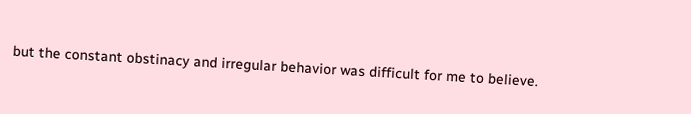but the constant obstinacy and irregular behavior was difficult for me to believe.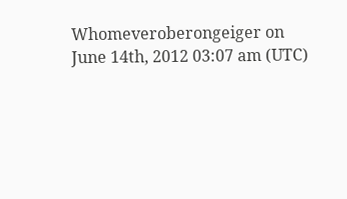Whomeveroberongeiger on June 14th, 2012 03:07 am (UTC)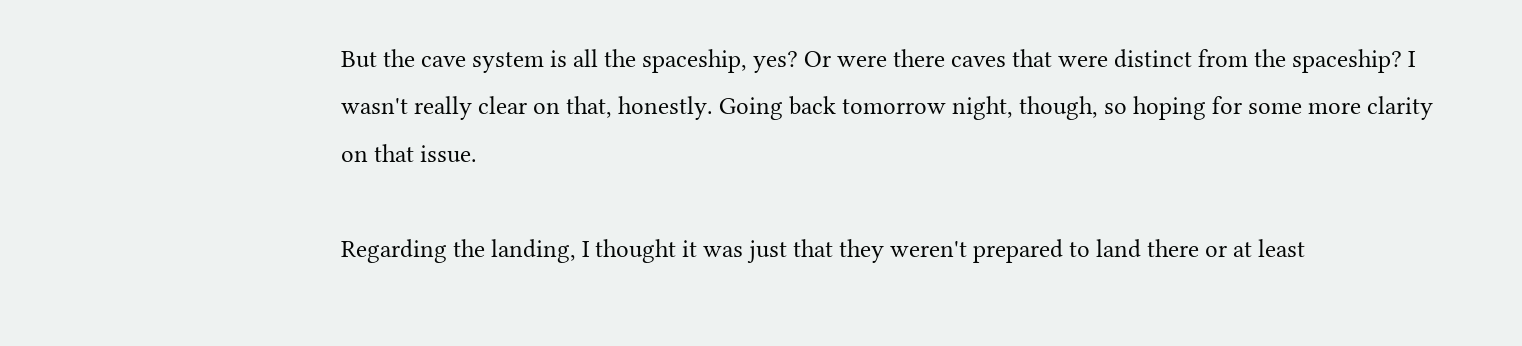But the cave system is all the spaceship, yes? Or were there caves that were distinct from the spaceship? I wasn't really clear on that, honestly. Going back tomorrow night, though, so hoping for some more clarity on that issue.

Regarding the landing, I thought it was just that they weren't prepared to land there or at least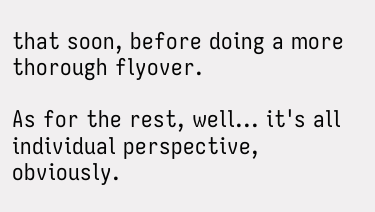that soon, before doing a more thorough flyover.

As for the rest, well... it's all individual perspective, obviously.